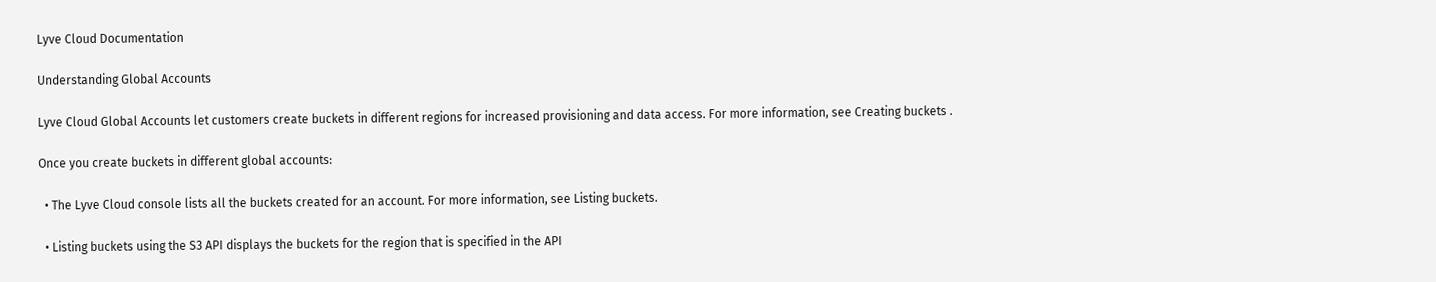Lyve Cloud Documentation

Understanding Global Accounts

Lyve Cloud Global Accounts let customers create buckets in different regions for increased provisioning and data access. For more information, see Creating buckets .

Once you create buckets in different global accounts:

  • The Lyve Cloud console lists all the buckets created for an account. For more information, see Listing buckets.

  • Listing buckets using the S3 API displays the buckets for the region that is specified in the API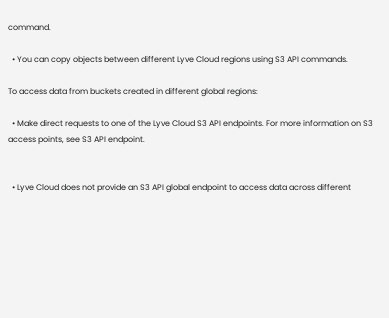command.

  • You can copy objects between different Lyve Cloud regions using S3 API commands.

To access data from buckets created in different global regions:

  • Make direct requests to one of the Lyve Cloud S3 API endpoints. For more information on S3 access points, see S3 API endpoint.


  • Lyve Cloud does not provide an S3 API global endpoint to access data across different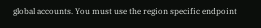global accounts. You must use the region specific endpoint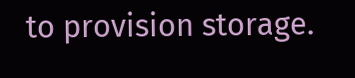to provision storage.